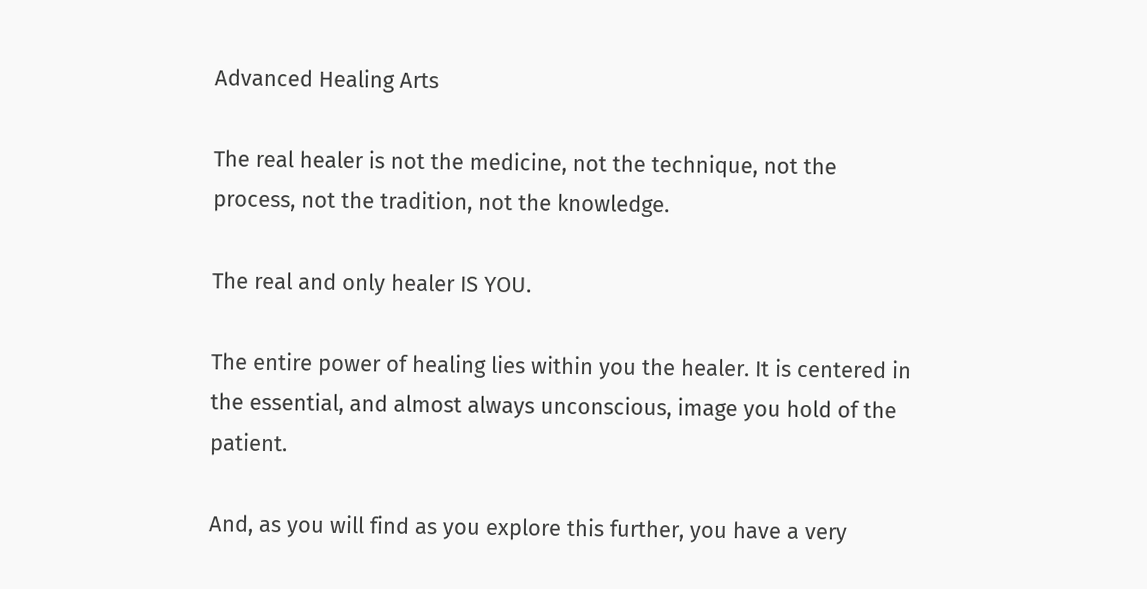Advanced Healing Arts

The real healer is not the medicine, not the technique, not the process, not the tradition, not the knowledge.

The real and only healer IS YOU.

The entire power of healing lies within you the healer. It is centered in the essential, and almost always unconscious, image you hold of the patient.

And, as you will find as you explore this further, you have a very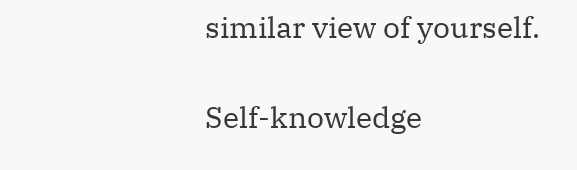similar view of yourself.

Self-knowledge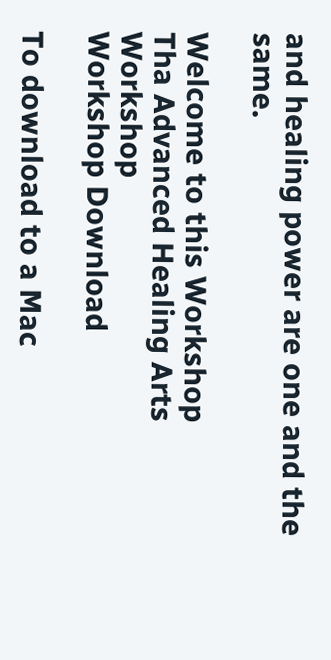and healing power are one and the same.

Welcome to this Workshop
Tha Advanced Healing Arts Workshop
Workshop Download

To download to a Mac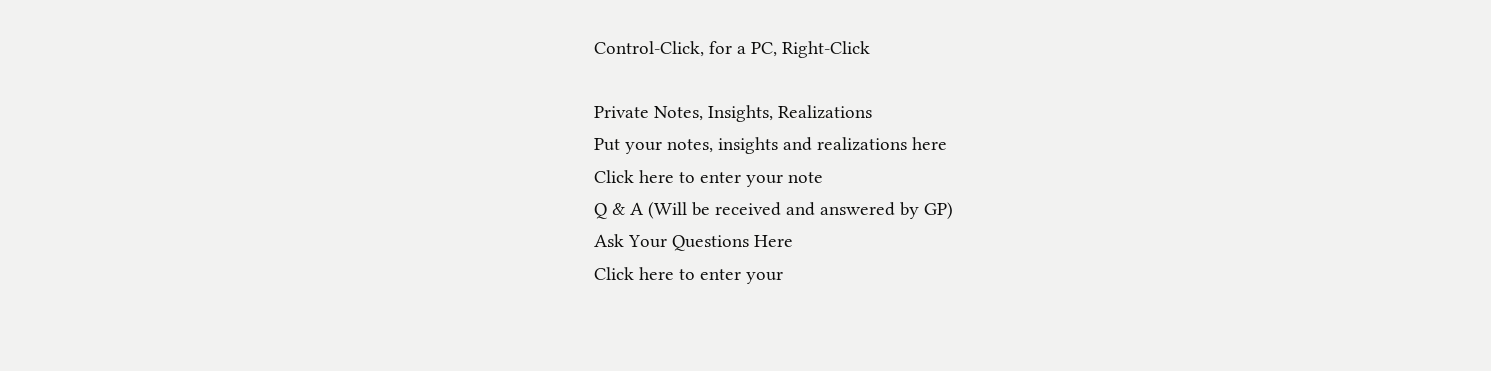Control-Click, for a PC, Right-Click

Private Notes, Insights, Realizations
Put your notes, insights and realizations here
Click here to enter your note
Q & A (Will be received and answered by GP)
Ask Your Questions Here
Click here to enter your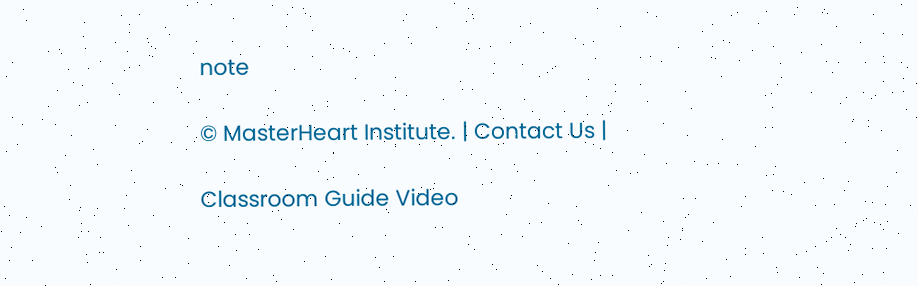note

© MasterHeart Institute. | Contact Us |

Classroom Guide Video